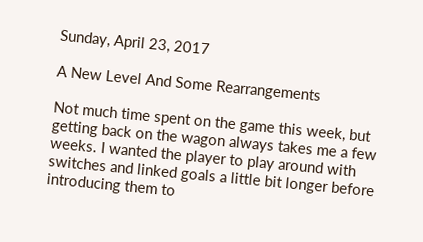Sunday, April 23, 2017

A New Level And Some Rearrangements

Not much time spent on the game this week, but getting back on the wagon always takes me a few weeks. I wanted the player to play around with switches and linked goals a little bit longer before introducing them to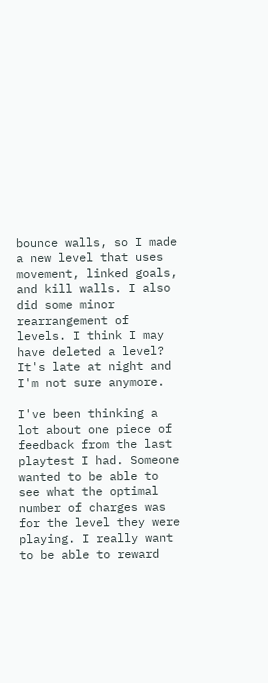bounce walls, so I made a new level that uses movement, linked goals, and kill walls. I also did some minor rearrangement of levels. I think I may have deleted a level? It's late at night and I'm not sure anymore.

I've been thinking a lot about one piece of feedback from the last playtest I had. Someone wanted to be able to see what the optimal number of charges was for the level they were playing. I really want to be able to reward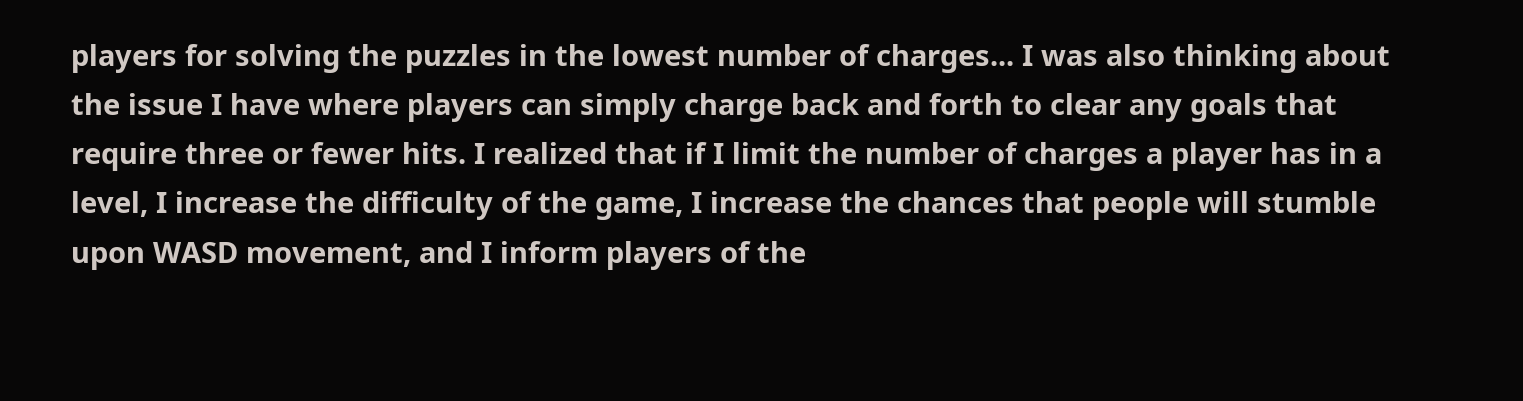players for solving the puzzles in the lowest number of charges... I was also thinking about the issue I have where players can simply charge back and forth to clear any goals that require three or fewer hits. I realized that if I limit the number of charges a player has in a level, I increase the difficulty of the game, I increase the chances that people will stumble upon WASD movement, and I inform players of the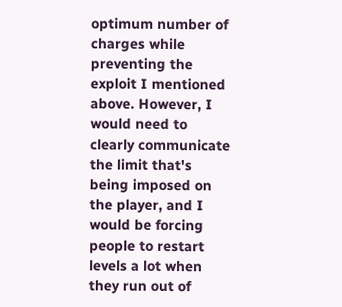optimum number of charges while preventing the exploit I mentioned above. However, I would need to clearly communicate the limit that's being imposed on the player, and I would be forcing people to restart levels a lot when they run out of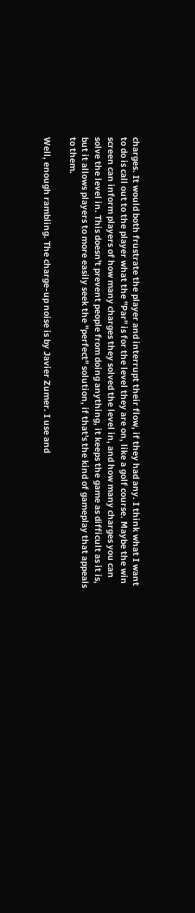charges. It would both frustrate the player and interrupt their flow, if they had any. I think what I want to do is call out to the player what the "Par" is for the level they are on, like a golf course. Maybe the win screen can inform players of how many charges they solved the level in, and how many charges you can solve the level in. This doesn't prevent people from doing anything, it keeps the game as difficult as it is, but it allows players to more easily seek the "perfect" solution, if that's the kind of gameplay that appeals to them.

Well, enough rambling. The charge-up noise is by Javier Zumer. I use and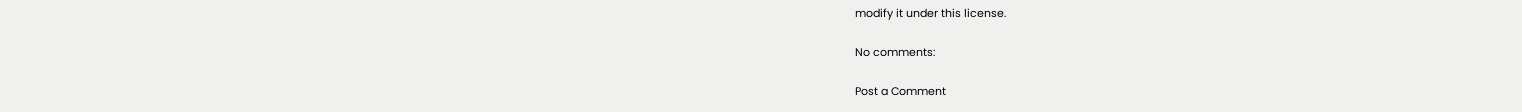modify it under this license.

No comments:

Post a Comment